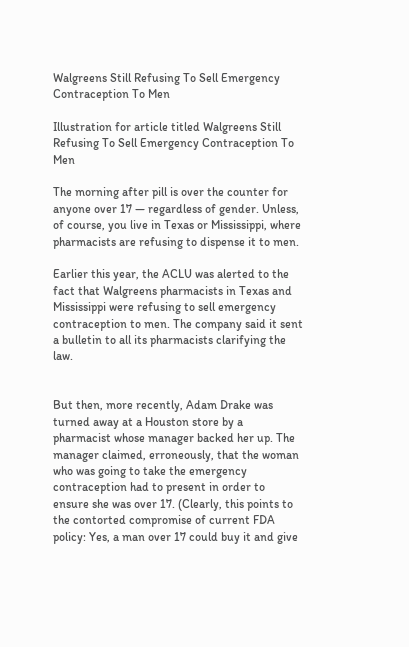Walgreens Still Refusing To Sell Emergency Contraception To Men

Illustration for article titled Walgreens Still Refusing To Sell Emergency Contraception To Men

The morning after pill is over the counter for anyone over 17 — regardless of gender. Unless, of course, you live in Texas or Mississippi, where pharmacists are refusing to dispense it to men.

Earlier this year, the ACLU was alerted to the fact that Walgreens pharmacists in Texas and Mississippi were refusing to sell emergency contraception to men. The company said it sent a bulletin to all its pharmacists clarifying the law.


But then, more recently, Adam Drake was turned away at a Houston store by a pharmacist whose manager backed her up. The manager claimed, erroneously, that the woman who was going to take the emergency contraception had to present in order to ensure she was over 17. (Clearly, this points to the contorted compromise of current FDA policy: Yes, a man over 17 could buy it and give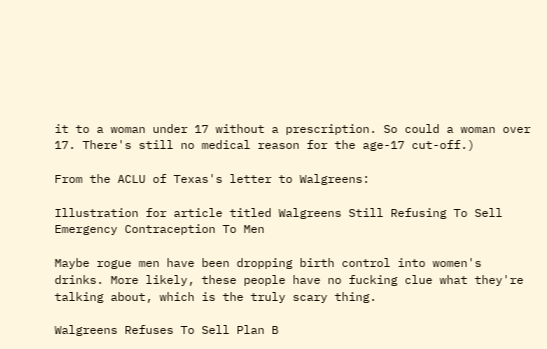it to a woman under 17 without a prescription. So could a woman over 17. There's still no medical reason for the age-17 cut-off.)

From the ACLU of Texas's letter to Walgreens:

Illustration for article titled Walgreens Still Refusing To Sell Emergency Contraception To Men

Maybe rogue men have been dropping birth control into women's drinks. More likely, these people have no fucking clue what they're talking about, which is the truly scary thing.

Walgreens Refuses To Sell Plan B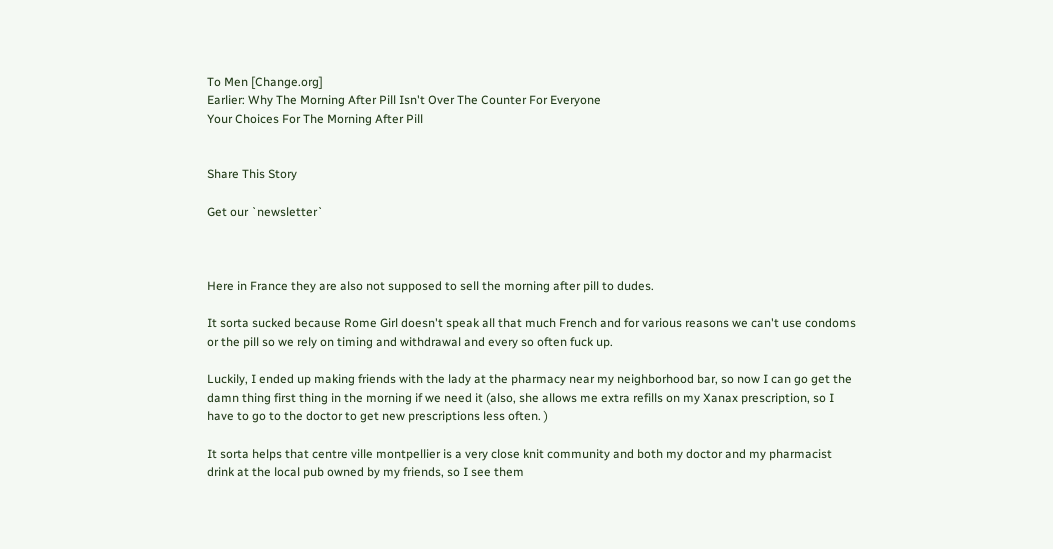To Men [Change.org]
Earlier: Why The Morning After Pill Isn't Over The Counter For Everyone
Your Choices For The Morning After Pill


Share This Story

Get our `newsletter`



Here in France they are also not supposed to sell the morning after pill to dudes.

It sorta sucked because Rome Girl doesn't speak all that much French and for various reasons we can't use condoms or the pill so we rely on timing and withdrawal and every so often fuck up.

Luckily, I ended up making friends with the lady at the pharmacy near my neighborhood bar, so now I can go get the damn thing first thing in the morning if we need it (also, she allows me extra refills on my Xanax prescription, so I have to go to the doctor to get new prescriptions less often. )

It sorta helps that centre ville montpellier is a very close knit community and both my doctor and my pharmacist drink at the local pub owned by my friends, so I see them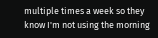multiple times a week so they know I'm not using the morning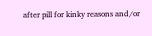after pill for kinky reasons and/or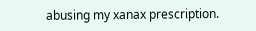abusing my xanax prescription.